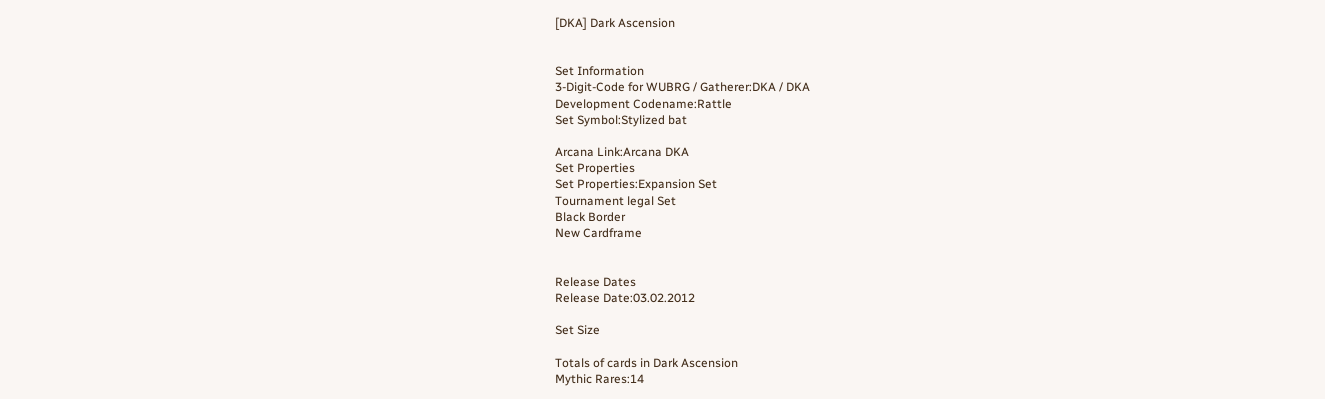[DKA] Dark Ascension


Set Information
3-Digit-Code for WUBRG / Gatherer:DKA / DKA
Development Codename:Rattle
Set Symbol:Stylized bat

Arcana Link:Arcana DKA
Set Properties
Set Properties:Expansion Set
Tournament legal Set
Black Border
New Cardframe


Release Dates
Release Date:03.02.2012

Set Size

Totals of cards in Dark Ascension
Mythic Rares:14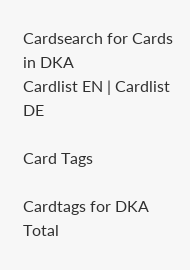Cardsearch for Cards in DKA
Cardlist EN | Cardlist DE

Card Tags

Cardtags for DKA
Total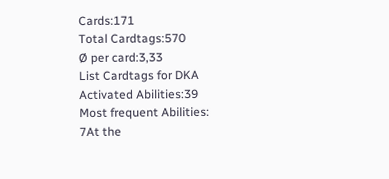Cards:171
Total Cardtags:570
Ø per card:3,33
List Cardtags for DKA
Activated Abilities:39
Most frequent Abilities:
7At the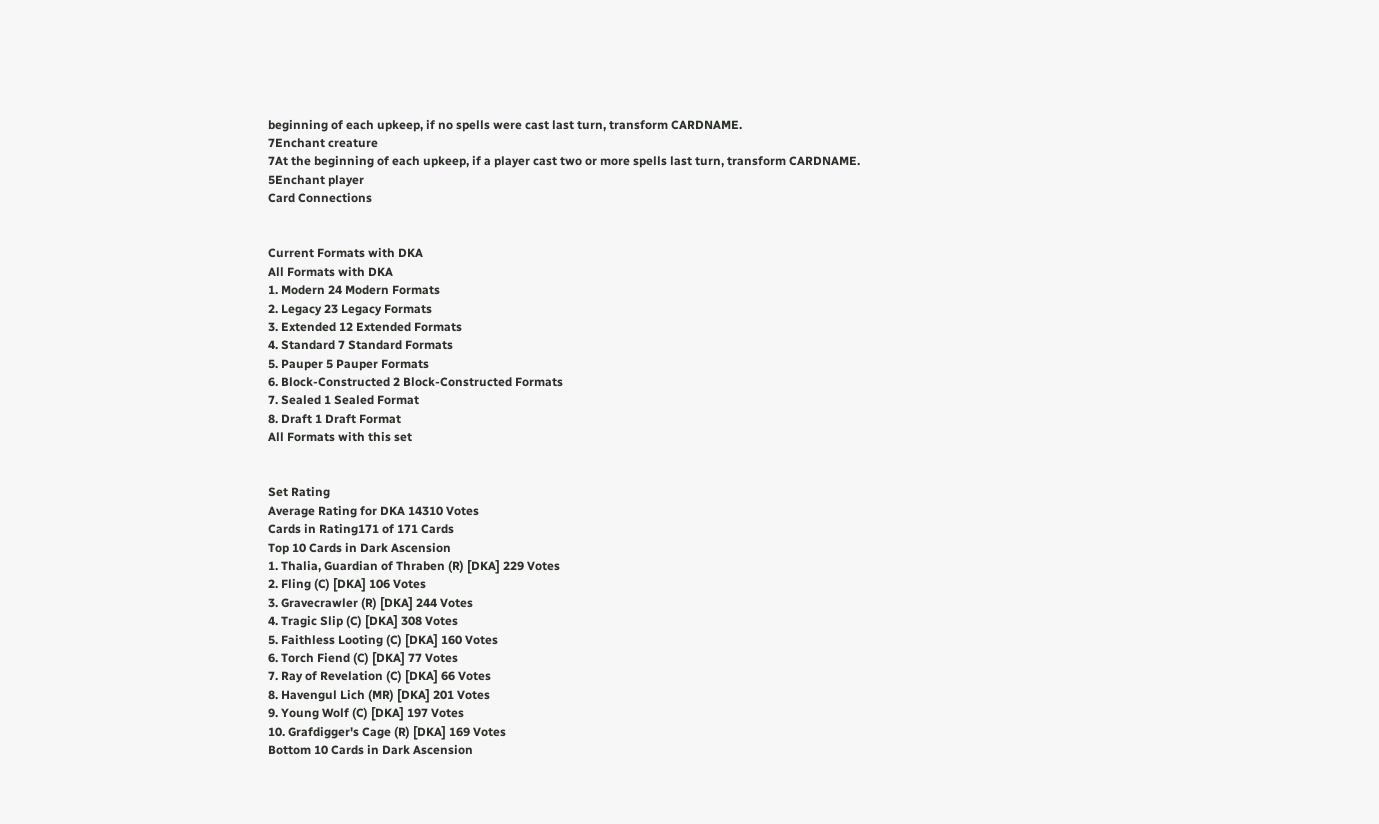beginning of each upkeep, if no spells were cast last turn, transform CARDNAME.
7Enchant creature
7At the beginning of each upkeep, if a player cast two or more spells last turn, transform CARDNAME.
5Enchant player
Card Connections


Current Formats with DKA
All Formats with DKA
1. Modern 24 Modern Formats
2. Legacy 23 Legacy Formats
3. Extended 12 Extended Formats
4. Standard 7 Standard Formats
5. Pauper 5 Pauper Formats
6. Block-Constructed 2 Block-Constructed Formats
7. Sealed 1 Sealed Format
8. Draft 1 Draft Format
All Formats with this set


Set Rating
Average Rating for DKA 14310 Votes
Cards in Rating171 of 171 Cards
Top 10 Cards in Dark Ascension
1. Thalia, Guardian of Thraben (R) [DKA] 229 Votes
2. Fling (C) [DKA] 106 Votes
3. Gravecrawler (R) [DKA] 244 Votes
4. Tragic Slip (C) [DKA] 308 Votes
5. Faithless Looting (C) [DKA] 160 Votes
6. Torch Fiend (C) [DKA] 77 Votes
7. Ray of Revelation (C) [DKA] 66 Votes
8. Havengul Lich (MR) [DKA] 201 Votes
9. Young Wolf (C) [DKA] 197 Votes
10. Grafdigger's Cage (R) [DKA] 169 Votes
Bottom 10 Cards in Dark Ascension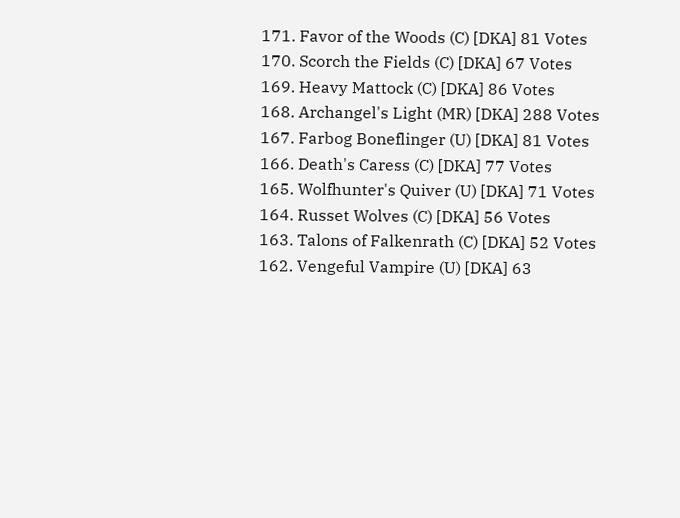171. Favor of the Woods (C) [DKA] 81 Votes
170. Scorch the Fields (C) [DKA] 67 Votes
169. Heavy Mattock (C) [DKA] 86 Votes
168. Archangel's Light (MR) [DKA] 288 Votes
167. Farbog Boneflinger (U) [DKA] 81 Votes
166. Death's Caress (C) [DKA] 77 Votes
165. Wolfhunter's Quiver (U) [DKA] 71 Votes
164. Russet Wolves (C) [DKA] 56 Votes
163. Talons of Falkenrath (C) [DKA] 52 Votes
162. Vengeful Vampire (U) [DKA] 63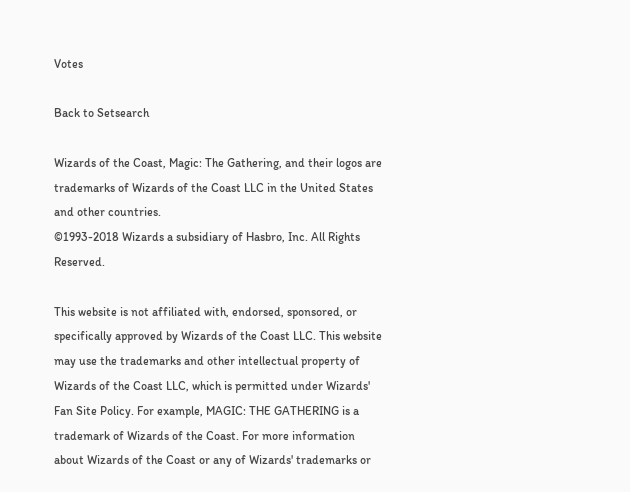Votes

Back to Setsearch

Wizards of the Coast, Magic: The Gathering, and their logos are trademarks of Wizards of the Coast LLC in the United States and other countries.
©1993-2018 Wizards a subsidiary of Hasbro, Inc. All Rights Reserved.

This website is not affiliated with, endorsed, sponsored, or specifically approved by Wizards of the Coast LLC. This website may use the trademarks and other intellectual property of Wizards of the Coast LLC, which is permitted under Wizards' Fan Site Policy. For example, MAGIC: THE GATHERING is a trademark of Wizards of the Coast. For more information about Wizards of the Coast or any of Wizards' trademarks or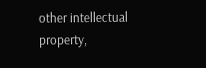other intellectual property,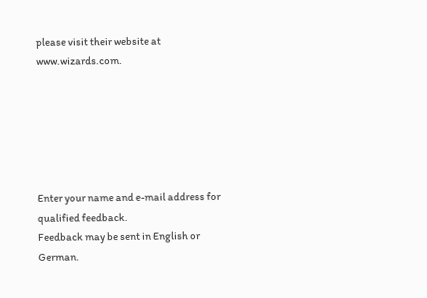please visit their website at www.wizards.com.






Enter your name and e-mail address for qualified feedback.
Feedback may be sent in English or German.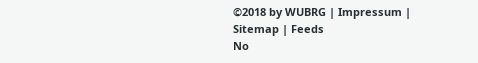©2018 by WUBRG | Impressum | Sitemap | Feeds
No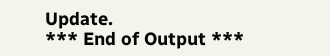Update.
*** End of Output ***